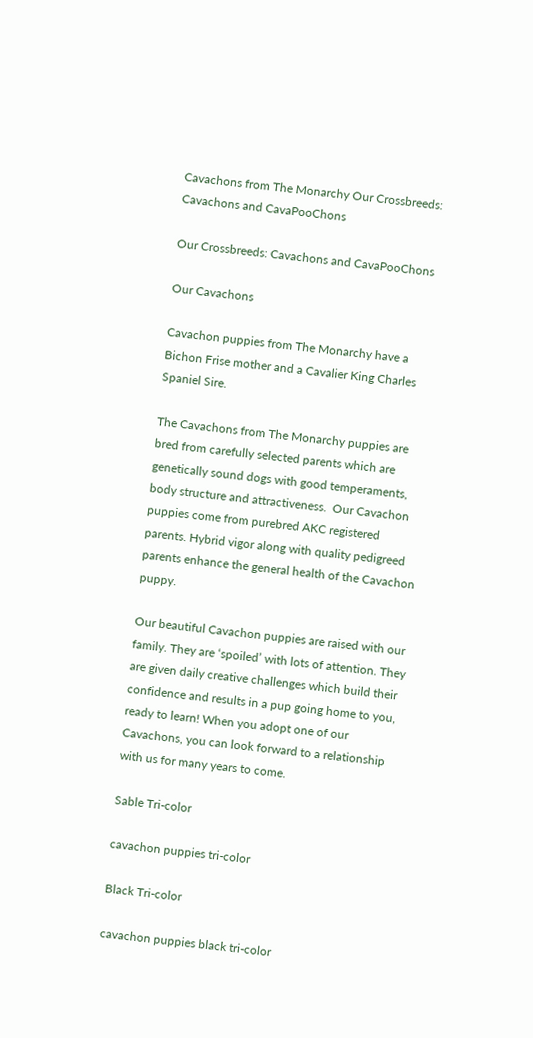Cavachons from The Monarchy Our Crossbreeds: Cavachons and CavaPooChons

Our Crossbreeds: Cavachons and CavaPooChons

Our Cavachons

Cavachon puppies from The Monarchy have a Bichon Frise mother and a Cavalier King Charles Spaniel Sire.

The Cavachons from The Monarchy puppies are bred from carefully selected parents which are genetically sound dogs with good temperaments, body structure and attractiveness.  Our Cavachon puppies come from purebred AKC registered parents. Hybrid vigor along with quality pedigreed parents enhance the general health of the Cavachon puppy.

Our beautiful Cavachon puppies are raised with our family. They are ‘spoiled’ with lots of attention. They are given daily creative challenges which build their confidence and results in a pup going home to you, ready to learn! When you adopt one of our Cavachons, you can look forward to a relationship with us for many years to come.

Sable Tri-color

cavachon puppies tri-color

Black Tri-color

cavachon puppies black tri-color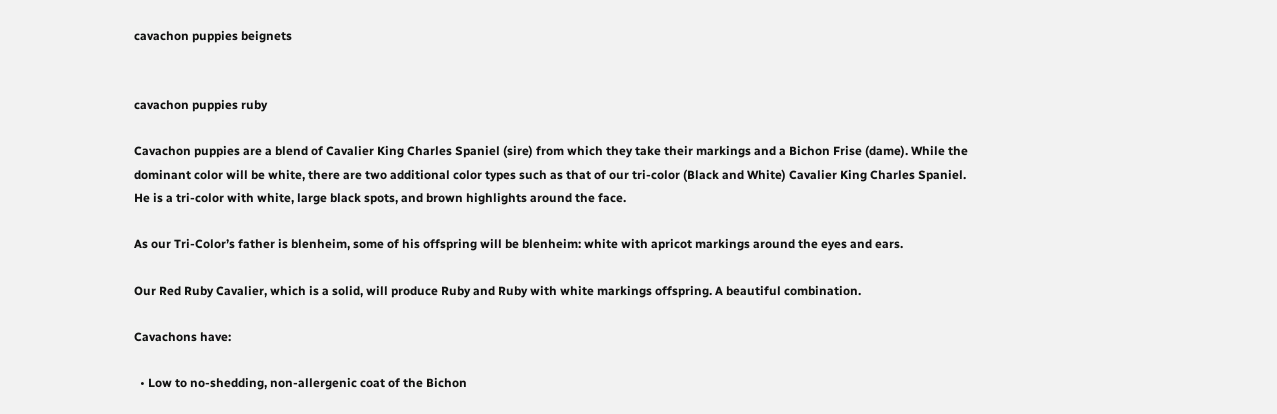cavachon puppies beignets


cavachon puppies ruby

Cavachon puppies are a blend of Cavalier King Charles Spaniel (sire) from which they take their markings and a Bichon Frise (dame). While the dominant color will be white, there are two additional color types such as that of our tri-color (Black and White) Cavalier King Charles Spaniel. He is a tri-color with white, large black spots, and brown highlights around the face.

As our Tri-Color’s father is blenheim, some of his offspring will be blenheim: white with apricot markings around the eyes and ears.

Our Red Ruby Cavalier, which is a solid, will produce Ruby and Ruby with white markings offspring. A beautiful combination.

Cavachons have:

  • Low to no-shedding, non-allergenic coat of the Bichon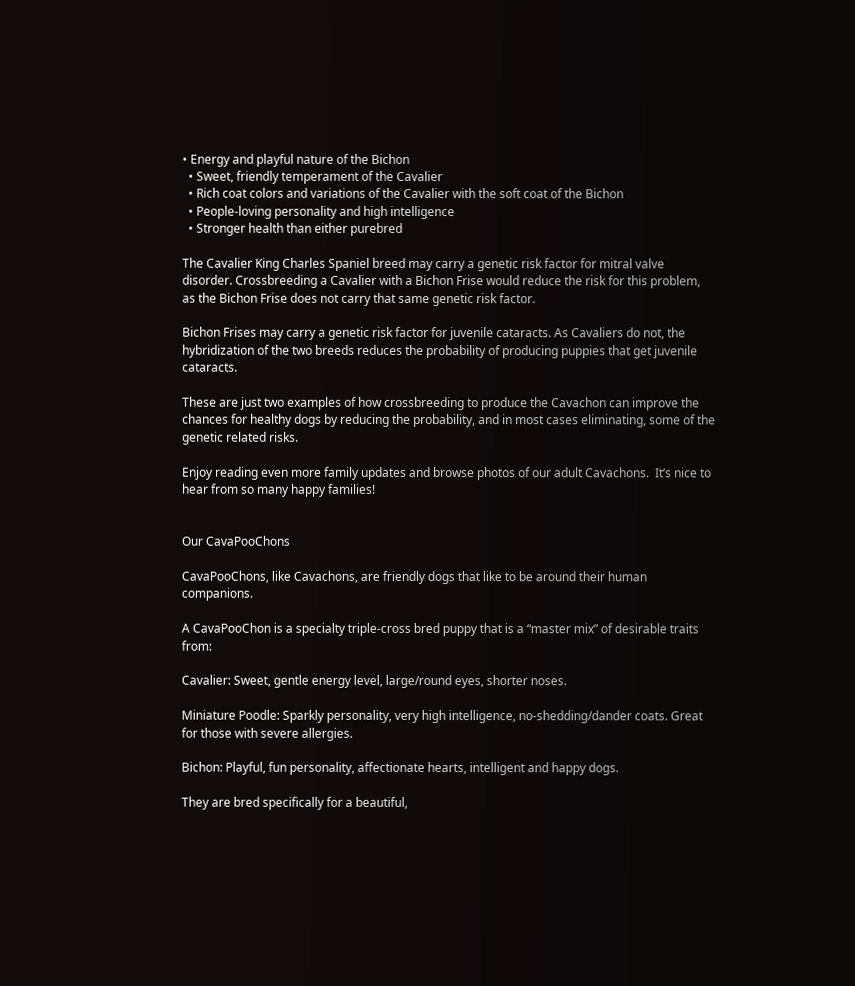• Energy and playful nature of the Bichon
  • Sweet, friendly temperament of the Cavalier
  • Rich coat colors and variations of the Cavalier with the soft coat of the Bichon
  • People-loving personality and high intelligence
  • Stronger health than either purebred

The Cavalier King Charles Spaniel breed may carry a genetic risk factor for mitral valve disorder. Crossbreeding a Cavalier with a Bichon Frise would reduce the risk for this problem, as the Bichon Frise does not carry that same genetic risk factor.

Bichon Frises may carry a genetic risk factor for juvenile cataracts. As Cavaliers do not, the hybridization of the two breeds reduces the probability of producing puppies that get juvenile cataracts.

These are just two examples of how crossbreeding to produce the Cavachon can improve the chances for healthy dogs by reducing the probability, and in most cases eliminating, some of the genetic related risks.

Enjoy reading even more family updates and browse photos of our adult Cavachons.  It’s nice to hear from so many happy families!


Our CavaPooChons

CavaPooChons, like Cavachons, are friendly dogs that like to be around their human companions.

A CavaPooChon is a specialty triple-cross bred puppy that is a “master mix” of desirable traits from:

Cavalier: Sweet, gentle energy level, large/round eyes, shorter noses.

Miniature Poodle: Sparkly personality, very high intelligence, no-shedding/dander coats. Great for those with severe allergies.

Bichon: Playful, fun personality, affectionate hearts, intelligent and happy dogs.

They are bred specifically for a beautiful,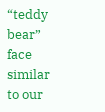“teddy bear” face similar to our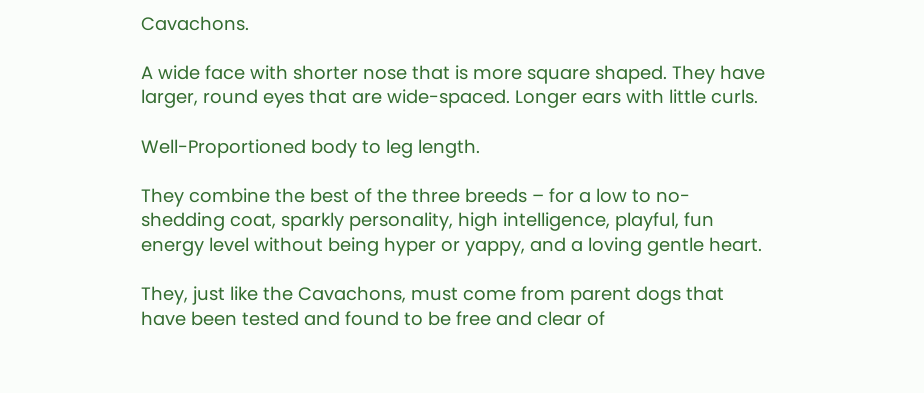Cavachons.

A wide face with shorter nose that is more square shaped. They have larger, round eyes that are wide-spaced. Longer ears with little curls.

Well-Proportioned body to leg length.

They combine the best of the three breeds – for a low to no-shedding coat, sparkly personality, high intelligence, playful, fun energy level without being hyper or yappy, and a loving gentle heart.

They, just like the Cavachons, must come from parent dogs that have been tested and found to be free and clear of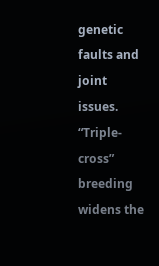genetic faults and joint issues. “Triple-cross” breeding widens the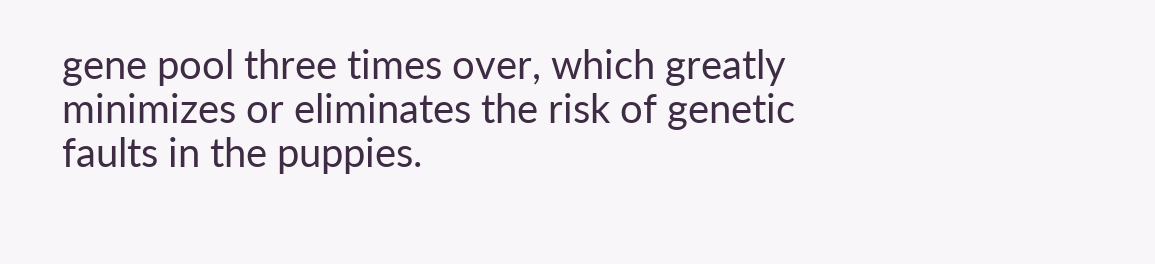gene pool three times over, which greatly minimizes or eliminates the risk of genetic faults in the puppies.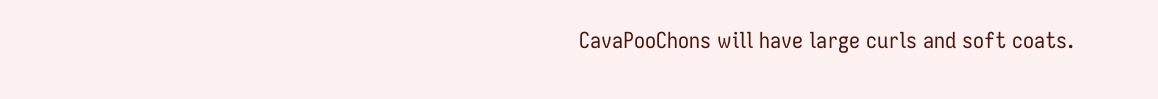CavaPooChons will have large curls and soft coats.